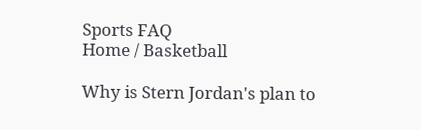Sports FAQ
Home / Basketball

Why is Stern Jordan's plan to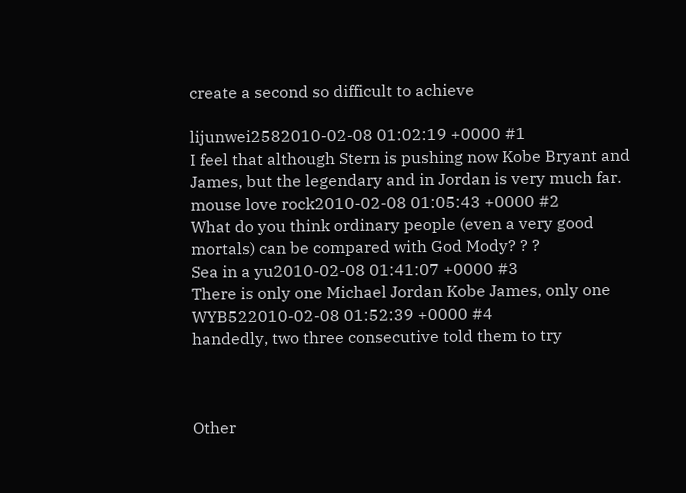create a second so difficult to achieve

lijunwei2582010-02-08 01:02:19 +0000 #1
I feel that although Stern is pushing now Kobe Bryant and James, but the legendary and in Jordan is very much far.
mouse love rock2010-02-08 01:05:43 +0000 #2
What do you think ordinary people (even a very good mortals) can be compared with God Mody? ? ?
Sea in a yu2010-02-08 01:41:07 +0000 #3
There is only one Michael Jordan Kobe James, only one
WYB522010-02-08 01:52:39 +0000 #4
handedly, two three consecutive told them to try



Other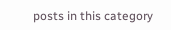posts in this category